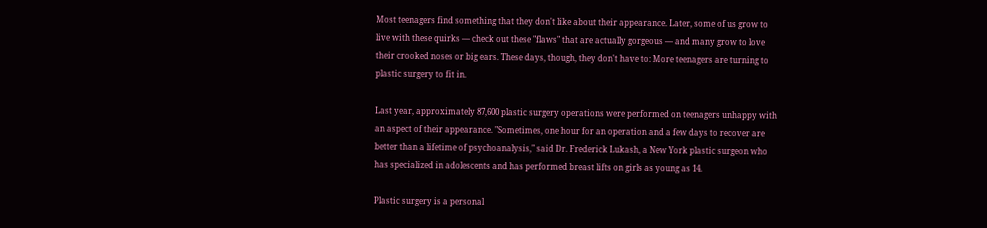Most teenagers find something that they don't like about their appearance. Later, some of us grow to live with these quirks — check out these "flaws" that are actually gorgeous — and many grow to love their crooked noses or big ears. These days, though, they don't have to: More teenagers are turning to plastic surgery to fit in.

Last year, approximately 87,600 plastic surgery operations were performed on teenagers unhappy with an aspect of their appearance. "Sometimes, one hour for an operation and a few days to recover are better than a lifetime of psychoanalysis," said Dr. Frederick Lukash, a New York plastic surgeon who has specialized in adolescents and has performed breast lifts on girls as young as 14.

Plastic surgery is a personal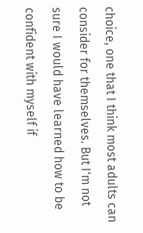choice, one that I think most adults can consider for themselves. But I'm not sure I would have learned how to be confident with myself if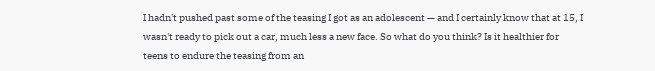I hadn't pushed past some of the teasing I got as an adolescent — and I certainly know that at 15, I wasn't ready to pick out a car, much less a new face. So what do you think? Is it healthier for teens to endure the teasing from an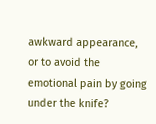awkward appearance, or to avoid the emotional pain by going under the knife?